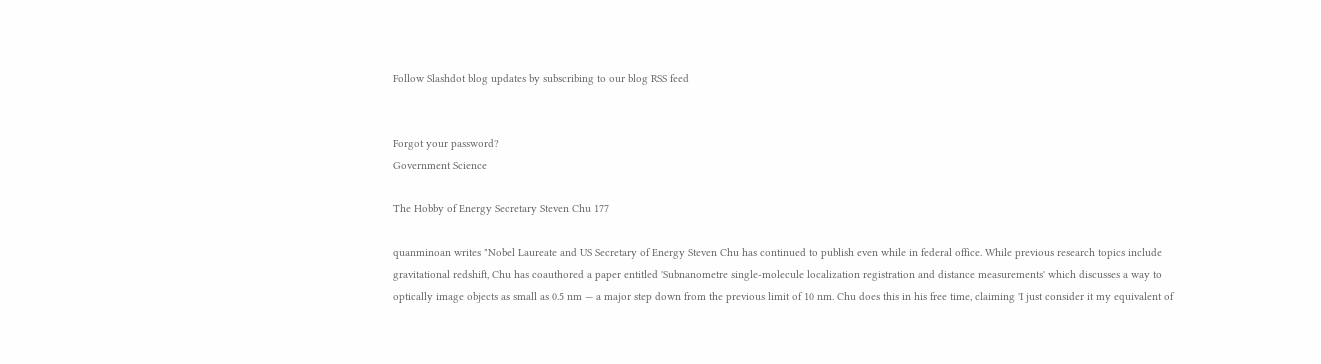Follow Slashdot blog updates by subscribing to our blog RSS feed


Forgot your password?
Government Science

The Hobby of Energy Secretary Steven Chu 177

quanminoan writes "Nobel Laureate and US Secretary of Energy Steven Chu has continued to publish even while in federal office. While previous research topics include gravitational redshift, Chu has coauthored a paper entitled 'Subnanometre single-molecule localization registration and distance measurements' which discusses a way to optically image objects as small as 0.5 nm — a major step down from the previous limit of 10 nm. Chu does this in his free time, claiming 'I just consider it my equivalent of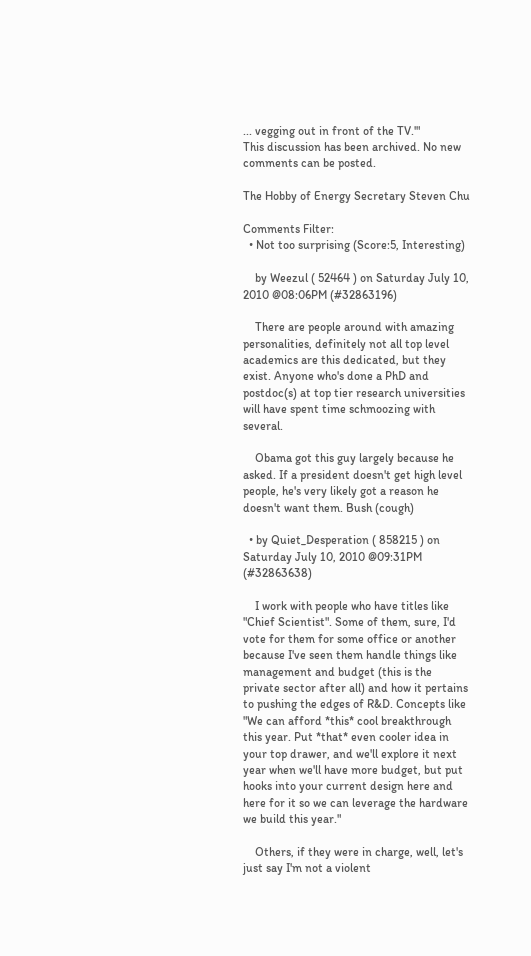... vegging out in front of the TV.'"
This discussion has been archived. No new comments can be posted.

The Hobby of Energy Secretary Steven Chu

Comments Filter:
  • Not too surprising (Score:5, Interesting)

    by Weezul ( 52464 ) on Saturday July 10, 2010 @08:06PM (#32863196)

    There are people around with amazing personalities, definitely not all top level academics are this dedicated, but they exist. Anyone who's done a PhD and postdoc(s) at top tier research universities will have spent time schmoozing with several.

    Obama got this guy largely because he asked. If a president doesn't get high level people, he's very likely got a reason he doesn't want them. Bush (cough)

  • by Quiet_Desperation ( 858215 ) on Saturday July 10, 2010 @09:31PM (#32863638)

    I work with people who have titles like "Chief Scientist". Some of them, sure, I'd vote for them for some office or another because I've seen them handle things like management and budget (this is the private sector after all) and how it pertains to pushing the edges of R&D. Concepts like "We can afford *this* cool breakthrough this year. Put *that* even cooler idea in your top drawer, and we'll explore it next year when we'll have more budget, but put hooks into your current design here and here for it so we can leverage the hardware we build this year."

    Others, if they were in charge, well, let's just say I'm not a violent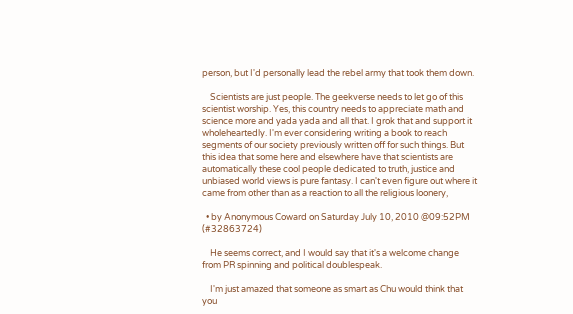person, but I'd personally lead the rebel army that took them down.

    Scientists are just people. The geekverse needs to let go of this scientist worship. Yes, this country needs to appreciate math and science more and yada yada and all that. I grok that and support it wholeheartedly. I'm ever considering writing a book to reach segments of our society previously written off for such things. But this idea that some here and elsewhere have that scientists are automatically these cool people dedicated to truth, justice and unbiased world views is pure fantasy. I can't even figure out where it came from other than as a reaction to all the religious loonery,

  • by Anonymous Coward on Saturday July 10, 2010 @09:52PM (#32863724)

    He seems correct, and I would say that it's a welcome change from PR spinning and political doublespeak.

    I'm just amazed that someone as smart as Chu would think that you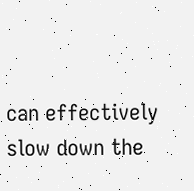can effectively slow down the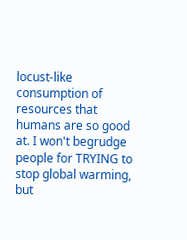locust-like consumption of resources that humans are so good at. I won't begrudge people for TRYING to stop global warming, but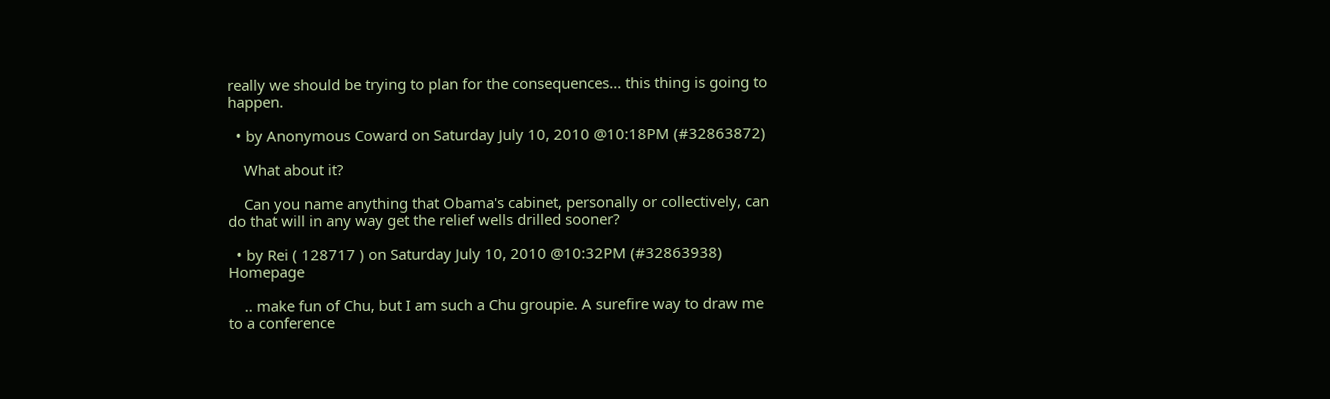really we should be trying to plan for the consequences... this thing is going to happen.

  • by Anonymous Coward on Saturday July 10, 2010 @10:18PM (#32863872)

    What about it?

    Can you name anything that Obama's cabinet, personally or collectively, can do that will in any way get the relief wells drilled sooner?

  • by Rei ( 128717 ) on Saturday July 10, 2010 @10:32PM (#32863938) Homepage

    .. make fun of Chu, but I am such a Chu groupie. A surefire way to draw me to a conference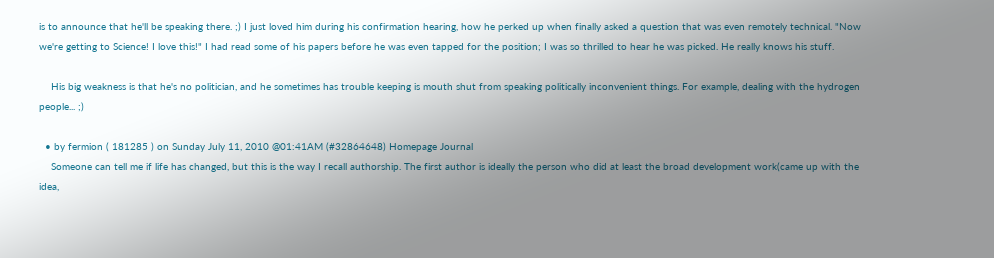is to announce that he'll be speaking there. ;) I just loved him during his confirmation hearing, how he perked up when finally asked a question that was even remotely technical. "Now we're getting to Science! I love this!" I had read some of his papers before he was even tapped for the position; I was so thrilled to hear he was picked. He really knows his stuff.

    His big weakness is that he's no politician, and he sometimes has trouble keeping is mouth shut from speaking politically inconvenient things. For example, dealing with the hydrogen people... ;)

  • by fermion ( 181285 ) on Sunday July 11, 2010 @01:41AM (#32864648) Homepage Journal
    Someone can tell me if life has changed, but this is the way I recall authorship. The first author is ideally the person who did at least the broad development work(came up with the idea,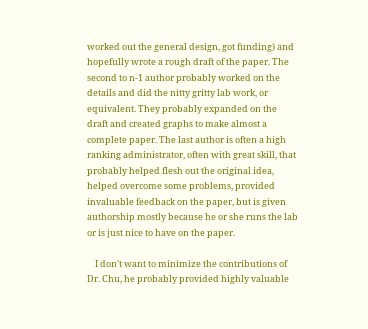worked out the general design, got funding) and hopefully wrote a rough draft of the paper. The second to n-1 author probably worked on the details and did the nitty gritty lab work, or equivalent. They probably expanded on the draft and created graphs to make almost a complete paper. The last author is often a high ranking administrator, often with great skill, that probably helped flesh out the original idea, helped overcome some problems, provided invaluable feedback on the paper, but is given authorship mostly because he or she runs the lab or is just nice to have on the paper.

    I don't want to minimize the contributions of Dr. Chu, he probably provided highly valuable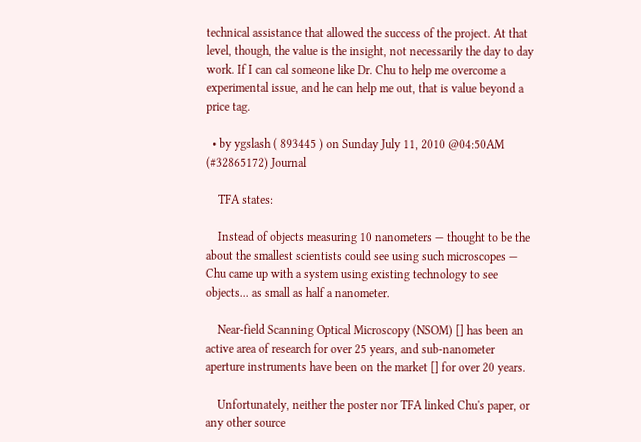technical assistance that allowed the success of the project. At that level, though, the value is the insight, not necessarily the day to day work. If I can cal someone like Dr. Chu to help me overcome a experimental issue, and he can help me out, that is value beyond a price tag.

  • by ygslash ( 893445 ) on Sunday July 11, 2010 @04:50AM (#32865172) Journal

    TFA states:

    Instead of objects measuring 10 nanometers — thought to be the about the smallest scientists could see using such microscopes — Chu came up with a system using existing technology to see objects... as small as half a nanometer.

    Near-field Scanning Optical Microscopy (NSOM) [] has been an active area of research for over 25 years, and sub-nanometer aperture instruments have been on the market [] for over 20 years.

    Unfortunately, neither the poster nor TFA linked Chu's paper, or any other source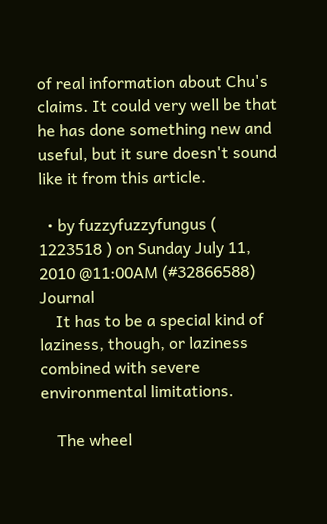of real information about Chu's claims. It could very well be that he has done something new and useful, but it sure doesn't sound like it from this article.

  • by fuzzyfuzzyfungus ( 1223518 ) on Sunday July 11, 2010 @11:00AM (#32866588) Journal
    It has to be a special kind of laziness, though, or laziness combined with severe environmental limitations.

    The wheel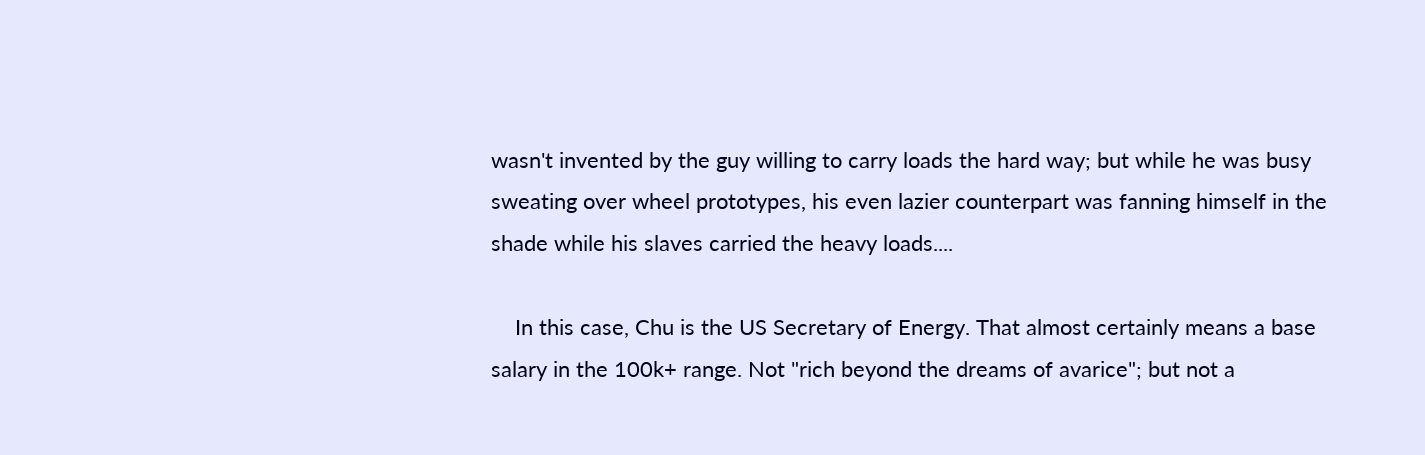wasn't invented by the guy willing to carry loads the hard way; but while he was busy sweating over wheel prototypes, his even lazier counterpart was fanning himself in the shade while his slaves carried the heavy loads....

    In this case, Chu is the US Secretary of Energy. That almost certainly means a base salary in the 100k+ range. Not "rich beyond the dreams of avarice"; but not a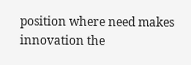position where need makes innovation the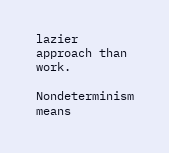lazier approach than work.

Nondeterminism means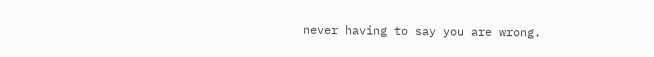never having to say you are wrong.